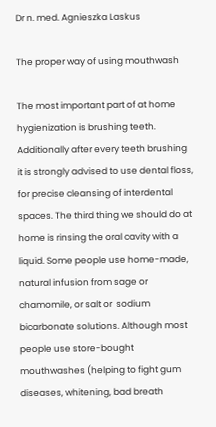Dr n. med. Agnieszka Laskus

The proper way of using mouthwash

The most important part of at home hygienization is brushing teeth. Additionally after every teeth brushing it is strongly advised to use dental floss, for precise cleansing of interdental spaces. The third thing we should do at home is rinsing the oral cavity with a liquid. Some people use home-made, natural infusion from sage or chamomile, or salt or  sodium bicarbonate solutions. Although most people use store-bought mouthwashes (helping to fight gum diseases, whitening, bad breath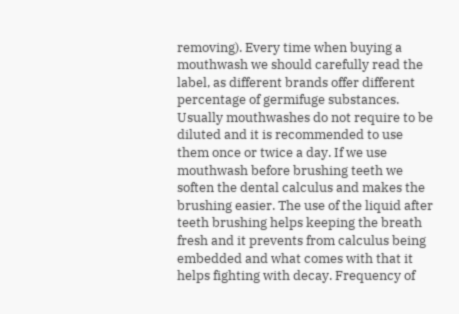removing). Every time when buying a mouthwash we should carefully read the label, as different brands offer different percentage of germifuge substances. Usually mouthwashes do not require to be diluted and it is recommended to use them once or twice a day. If we use mouthwash before brushing teeth we soften the dental calculus and makes the brushing easier. The use of the liquid after teeth brushing helps keeping the breath fresh and it prevents from calculus being embedded and what comes with that it helps fighting with decay. Frequency of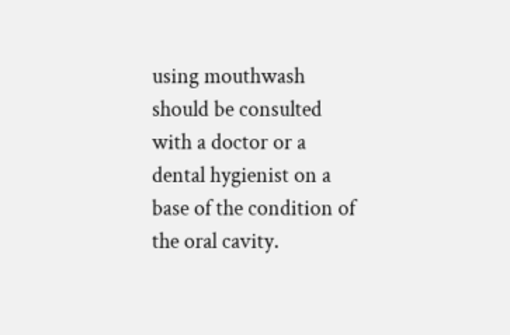using mouthwash should be consulted with a doctor or a dental hygienist on a base of the condition of the oral cavity.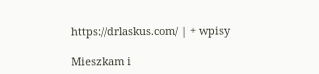https://drlaskus.com/ | + wpisy

Mieszkam i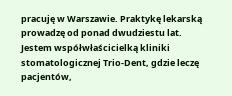pracuję w Warszawie. Praktykę lekarską prowadzę od ponad dwudziestu lat. Jestem współwłaścicielką kliniki stomatologicznej Trio-Dent, gdzie leczę pacjentów,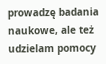prowadzę badania naukowe, ale też udzielam pomocy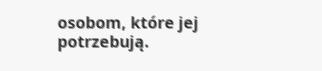osobom, które jej potrzebują.